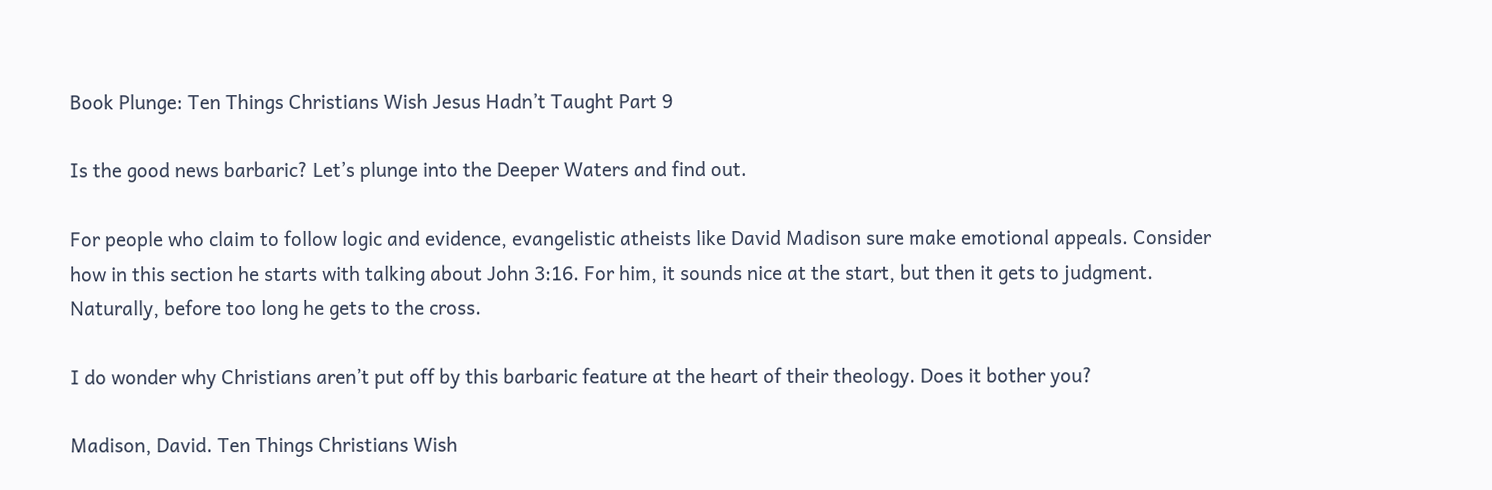Book Plunge: Ten Things Christians Wish Jesus Hadn’t Taught Part 9

Is the good news barbaric? Let’s plunge into the Deeper Waters and find out.

For people who claim to follow logic and evidence, evangelistic atheists like David Madison sure make emotional appeals. Consider how in this section he starts with talking about John 3:16. For him, it sounds nice at the start, but then it gets to judgment. Naturally, before too long he gets to the cross.

I do wonder why Christians aren’t put off by this barbaric feature at the heart of their theology. Does it bother you?

Madison, David. Ten Things Christians Wish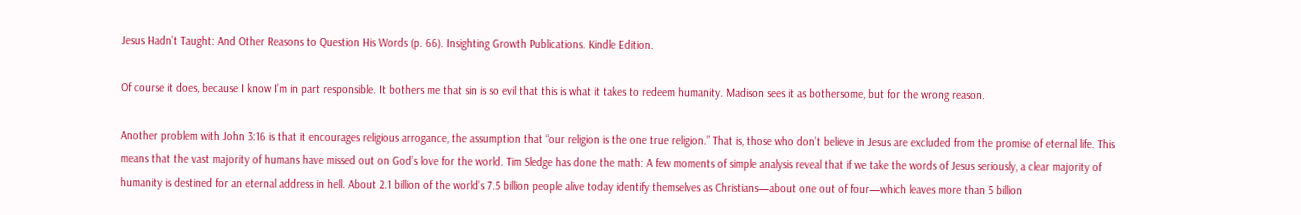Jesus Hadn’t Taught: And Other Reasons to Question His Words (p. 66). Insighting Growth Publications. Kindle Edition.

Of course it does, because I know I’m in part responsible. It bothers me that sin is so evil that this is what it takes to redeem humanity. Madison sees it as bothersome, but for the wrong reason.

Another problem with John 3:16 is that it encourages religious arrogance, the assumption that “our religion is the one true religion.” That is, those who don’t believe in Jesus are excluded from the promise of eternal life. This means that the vast majority of humans have missed out on God’s love for the world. Tim Sledge has done the math: A few moments of simple analysis reveal that if we take the words of Jesus seriously, a clear majority of humanity is destined for an eternal address in hell. About 2.1 billion of the world’s 7.5 billion people alive today identify themselves as Christians—about one out of four—which leaves more than 5 billion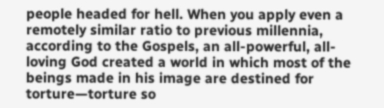people headed for hell. When you apply even a remotely similar ratio to previous millennia, according to the Gospels, an all-powerful, all-loving God created a world in which most of the beings made in his image are destined for torture—torture so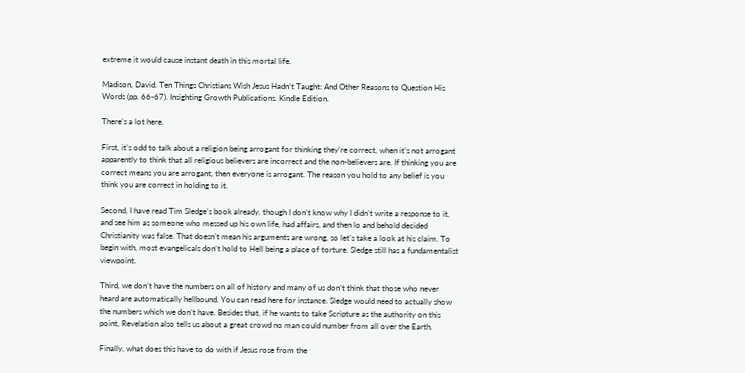extreme it would cause instant death in this mortal life.

Madison, David. Ten Things Christians Wish Jesus Hadn’t Taught: And Other Reasons to Question His Words (pp. 66-67). Insighting Growth Publications. Kindle Edition.

There’s a lot here.

First, it’s odd to talk about a religion being arrogant for thinking they’re correct, when it’s not arrogant apparently to think that all religious believers are incorrect and the non-believers are. If thinking you are correct means you are arrogant, then everyone is arrogant. The reason you hold to any belief is you think you are correct in holding to it.

Second, I have read Tim Sledge’s book already, though I don’t know why I didn’t write a response to it, and see him as someone who messed up his own life, had affairs, and then lo and behold decided Christianity was false. That doesn’t mean his arguments are wrong, so let’s take a look at his claim. To begin with, most evangelicals don’t hold to Hell being a place of torture. Sledge still has a fundamentalist viewpoint.

Third, we don’t have the numbers on all of history and many of us don’t think that those who never heard are automatically hellbound. You can read here for instance. Sledge would need to actually show the numbers which we don’t have. Besides that, if he wants to take Scripture as the authority on this point, Revelation also tells us about a great crowd no man could number from all over the Earth.

Finally, what does this have to do with if Jesus rose from the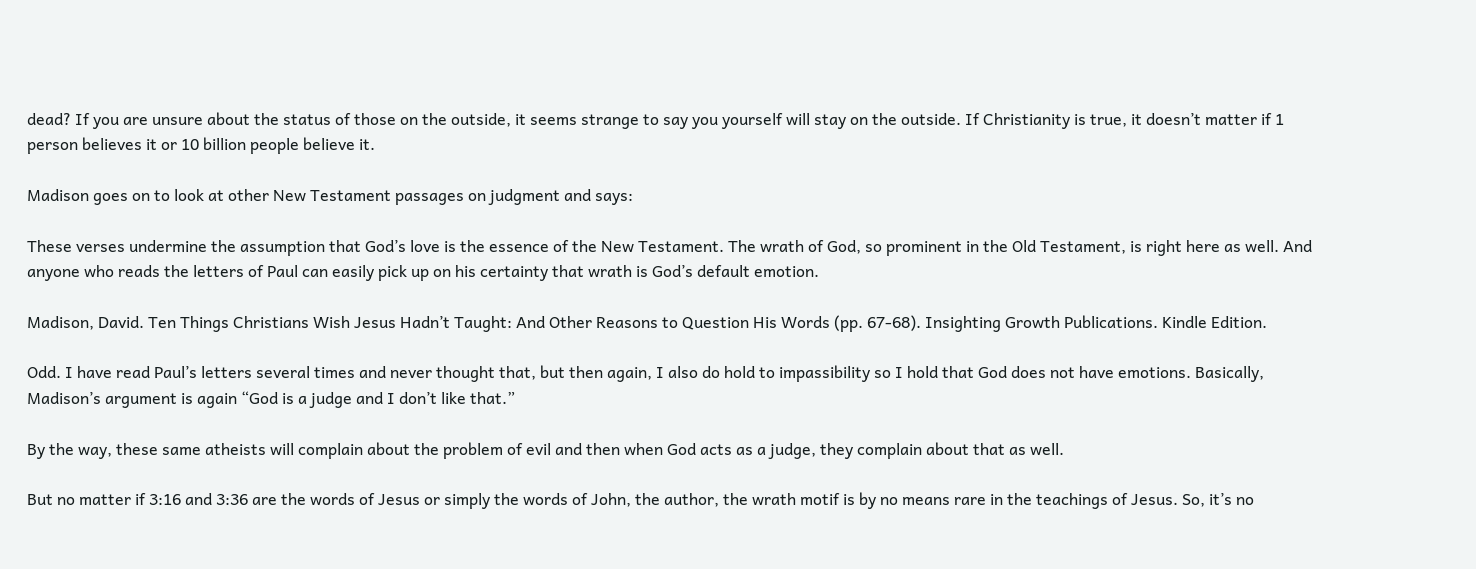dead? If you are unsure about the status of those on the outside, it seems strange to say you yourself will stay on the outside. If Christianity is true, it doesn’t matter if 1 person believes it or 10 billion people believe it.

Madison goes on to look at other New Testament passages on judgment and says:

These verses undermine the assumption that God’s love is the essence of the New Testament. The wrath of God, so prominent in the Old Testament, is right here as well. And anyone who reads the letters of Paul can easily pick up on his certainty that wrath is God’s default emotion.

Madison, David. Ten Things Christians Wish Jesus Hadn’t Taught: And Other Reasons to Question His Words (pp. 67-68). Insighting Growth Publications. Kindle Edition.

Odd. I have read Paul’s letters several times and never thought that, but then again, I also do hold to impassibility so I hold that God does not have emotions. Basically, Madison’s argument is again “God is a judge and I don’t like that.”

By the way, these same atheists will complain about the problem of evil and then when God acts as a judge, they complain about that as well.

But no matter if 3:16 and 3:36 are the words of Jesus or simply the words of John, the author, the wrath motif is by no means rare in the teachings of Jesus. So, it’s no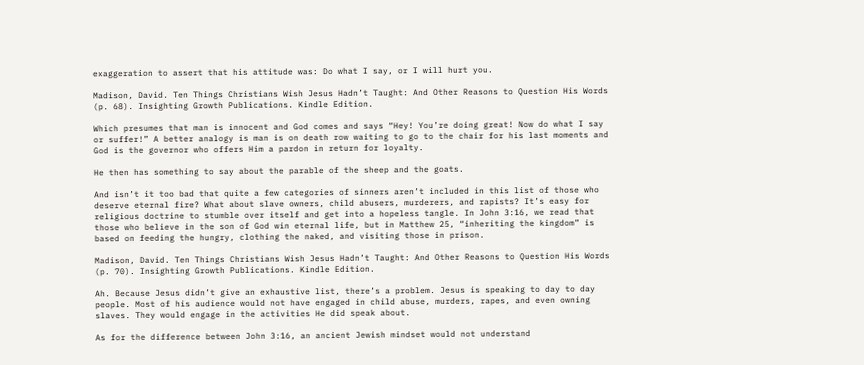exaggeration to assert that his attitude was: Do what I say, or I will hurt you.

Madison, David. Ten Things Christians Wish Jesus Hadn’t Taught: And Other Reasons to Question His Words (p. 68). Insighting Growth Publications. Kindle Edition.

Which presumes that man is innocent and God comes and says “Hey! You’re doing great! Now do what I say or suffer!” A better analogy is man is on death row waiting to go to the chair for his last moments and God is the governor who offers Him a pardon in return for loyalty.

He then has something to say about the parable of the sheep and the goats.

And isn’t it too bad that quite a few categories of sinners aren’t included in this list of those who deserve eternal fire? What about slave owners, child abusers, murderers, and rapists? It’s easy for religious doctrine to stumble over itself and get into a hopeless tangle. In John 3:16, we read that those who believe in the son of God win eternal life, but in Matthew 25, “inheriting the kingdom” is based on feeding the hungry, clothing the naked, and visiting those in prison.

Madison, David. Ten Things Christians Wish Jesus Hadn’t Taught: And Other Reasons to Question His Words (p. 70). Insighting Growth Publications. Kindle Edition.

Ah. Because Jesus didn’t give an exhaustive list, there’s a problem. Jesus is speaking to day to day people. Most of his audience would not have engaged in child abuse, murders, rapes, and even owning slaves. They would engage in the activities He did speak about.

As for the difference between John 3:16, an ancient Jewish mindset would not understand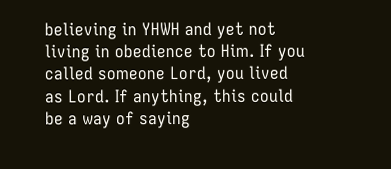believing in YHWH and yet not living in obedience to Him. If you called someone Lord, you lived as Lord. If anything, this could be a way of saying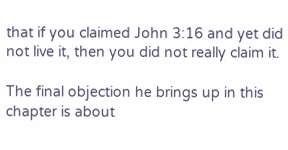that if you claimed John 3:16 and yet did not live it, then you did not really claim it.

The final objection he brings up in this chapter is about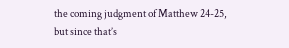the coming judgment of Matthew 24-25, but since that’s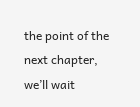the point of the next chapter, we’ll wait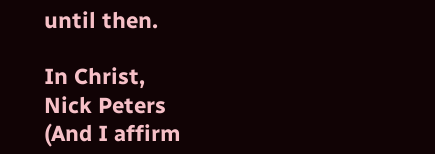until then.

In Christ,
Nick Peters
(And I affirm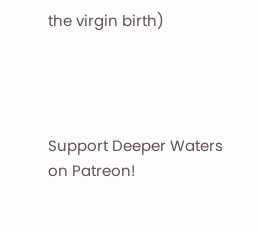the virgin birth)




Support Deeper Waters on Patreon!